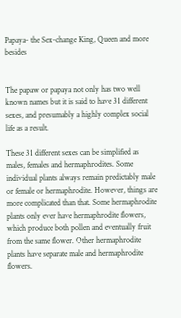Papaya- the Sex-change King, Queen and more besides


The papaw or papaya not only has two well known names but it is said to have 31 different sexes, and presumably a highly complex social life as a result.

These 31 different sexes can be simplified as males, females and hermaphrodites. Some individual plants always remain predictably male or female or hermaphrodite. However, things are more complicated than that. Some hermaphrodite plants only ever have hermaphrodite flowers, which produce both pollen and eventually fruit from the same flower. Other hermaphrodite plants have separate male and hermaphrodite flowers.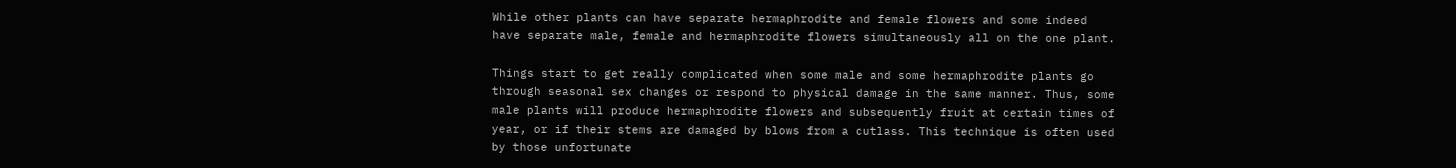While other plants can have separate hermaphrodite and female flowers and some indeed have separate male, female and hermaphrodite flowers simultaneously all on the one plant.

Things start to get really complicated when some male and some hermaphrodite plants go through seasonal sex changes or respond to physical damage in the same manner. Thus, some male plants will produce hermaphrodite flowers and subsequently fruit at certain times of year, or if their stems are damaged by blows from a cutlass. This technique is often used by those unfortunate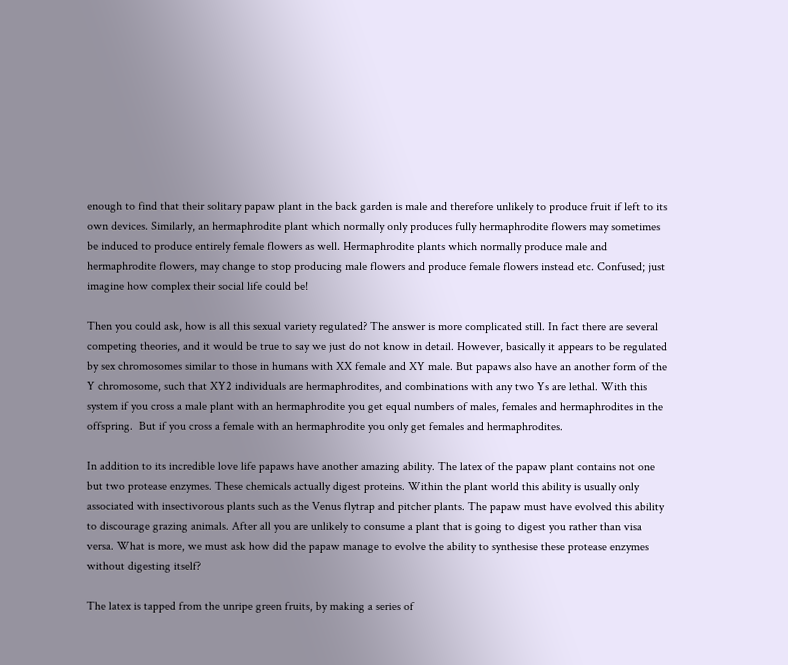enough to find that their solitary papaw plant in the back garden is male and therefore unlikely to produce fruit if left to its own devices. Similarly, an hermaphrodite plant which normally only produces fully hermaphrodite flowers may sometimes be induced to produce entirely female flowers as well. Hermaphrodite plants which normally produce male and hermaphrodite flowers, may change to stop producing male flowers and produce female flowers instead etc. Confused; just imagine how complex their social life could be!

Then you could ask, how is all this sexual variety regulated? The answer is more complicated still. In fact there are several competing theories, and it would be true to say we just do not know in detail. However, basically it appears to be regulated by sex chromosomes similar to those in humans with XX female and XY male. But papaws also have an another form of the Y chromosome, such that XY2 individuals are hermaphrodites, and combinations with any two Ys are lethal. With this system if you cross a male plant with an hermaphrodite you get equal numbers of males, females and hermaphrodites in the offspring.  But if you cross a female with an hermaphrodite you only get females and hermaphrodites.

In addition to its incredible love life papaws have another amazing ability. The latex of the papaw plant contains not one but two protease enzymes. These chemicals actually digest proteins. Within the plant world this ability is usually only associated with insectivorous plants such as the Venus flytrap and pitcher plants. The papaw must have evolved this ability to discourage grazing animals. After all you are unlikely to consume a plant that is going to digest you rather than visa versa. What is more, we must ask how did the papaw manage to evolve the ability to synthesise these protease enzymes without digesting itself?

The latex is tapped from the unripe green fruits, by making a series of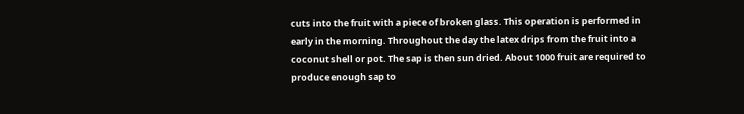cuts into the fruit with a piece of broken glass. This operation is performed in early in the morning. Throughout the day the latex drips from the fruit into a coconut shell or pot. The sap is then sun dried. About 1000 fruit are required to produce enough sap to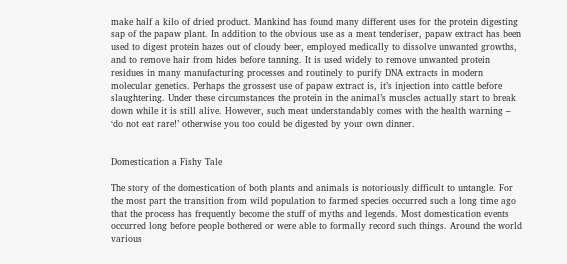make half a kilo of dried product. Mankind has found many different uses for the protein digesting sap of the papaw plant. In addition to the obvious use as a meat tenderiser, papaw extract has been used to digest protein hazes out of cloudy beer, employed medically to dissolve unwanted growths, and to remove hair from hides before tanning. It is used widely to remove unwanted protein residues in many manufacturing processes and routinely to purify DNA extracts in modern molecular genetics. Perhaps the grossest use of papaw extract is, it’s injection into cattle before slaughtering. Under these circumstances the protein in the animal’s muscles actually start to break down while it is still alive. However, such meat understandably comes with the health warning – ‘do not eat rare!’ otherwise you too could be digested by your own dinner.


Domestication a Fishy Tale

The story of the domestication of both plants and animals is notoriously difficult to untangle. For the most part the transition from wild population to farmed species occurred such a long time ago that the process has frequently become the stuff of myths and legends. Most domestication events occurred long before people bothered or were able to formally record such things. Around the world various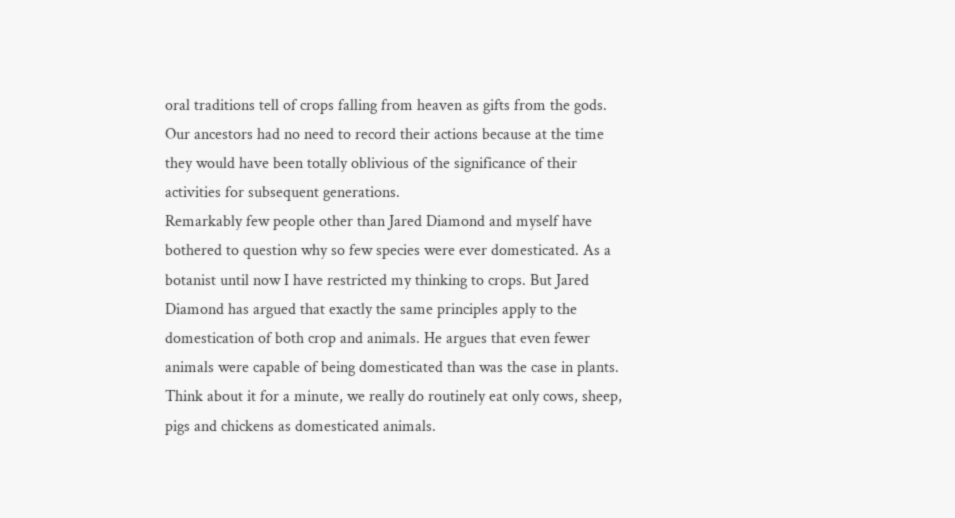oral traditions tell of crops falling from heaven as gifts from the gods. Our ancestors had no need to record their actions because at the time they would have been totally oblivious of the significance of their activities for subsequent generations.
Remarkably few people other than Jared Diamond and myself have bothered to question why so few species were ever domesticated. As a botanist until now I have restricted my thinking to crops. But Jared Diamond has argued that exactly the same principles apply to the domestication of both crop and animals. He argues that even fewer animals were capable of being domesticated than was the case in plants. Think about it for a minute, we really do routinely eat only cows, sheep, pigs and chickens as domesticated animals.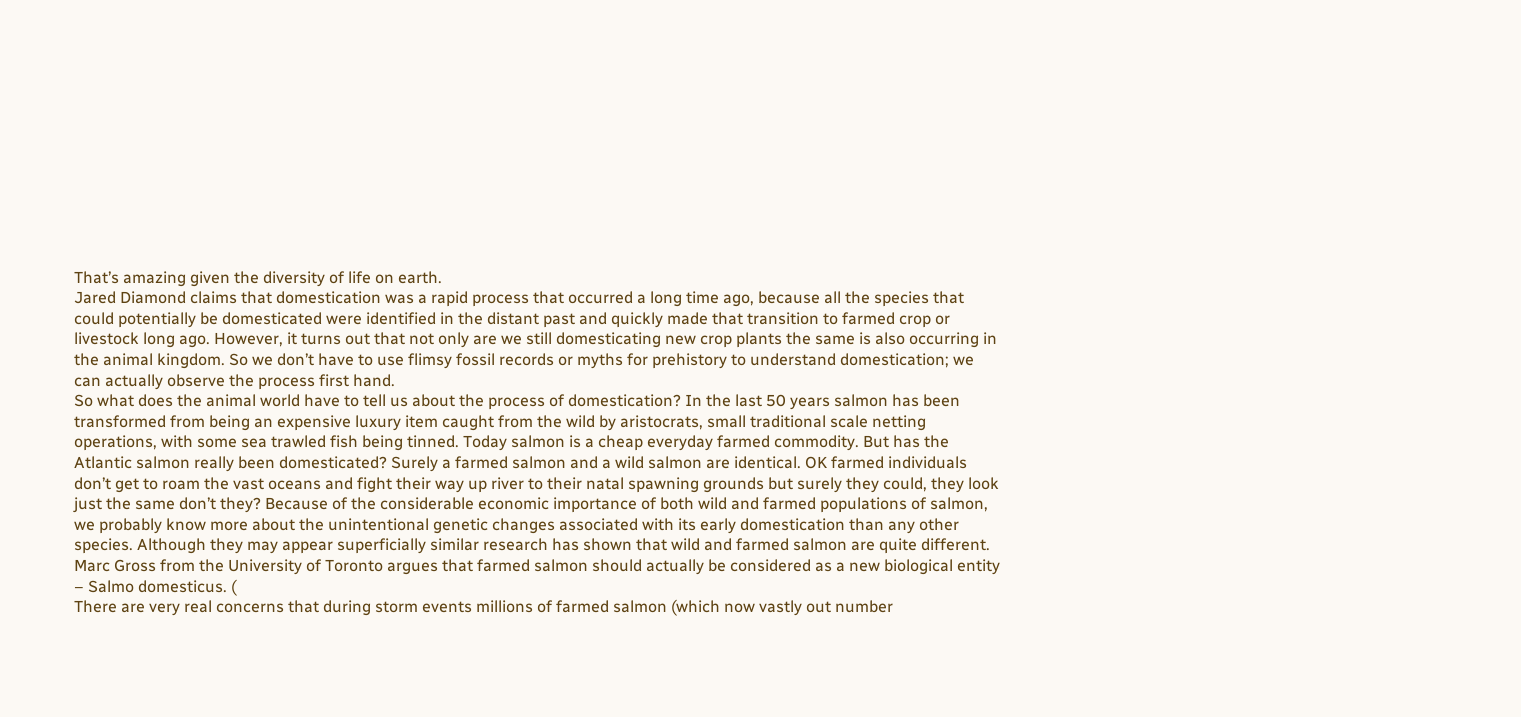That’s amazing given the diversity of life on earth.
Jared Diamond claims that domestication was a rapid process that occurred a long time ago, because all the species that could potentially be domesticated were identified in the distant past and quickly made that transition to farmed crop or livestock long ago. However, it turns out that not only are we still domesticating new crop plants the same is also occurring in the animal kingdom. So we don’t have to use flimsy fossil records or myths for prehistory to understand domestication; we can actually observe the process first hand.
So what does the animal world have to tell us about the process of domestication? In the last 50 years salmon has been transformed from being an expensive luxury item caught from the wild by aristocrats, small traditional scale netting operations, with some sea trawled fish being tinned. Today salmon is a cheap everyday farmed commodity. But has the Atlantic salmon really been domesticated? Surely a farmed salmon and a wild salmon are identical. OK farmed individuals don’t get to roam the vast oceans and fight their way up river to their natal spawning grounds but surely they could, they look just the same don’t they? Because of the considerable economic importance of both wild and farmed populations of salmon, we probably know more about the unintentional genetic changes associated with its early domestication than any other species. Although they may appear superficially similar research has shown that wild and farmed salmon are quite different. Marc Gross from the University of Toronto argues that farmed salmon should actually be considered as a new biological entity – Salmo domesticus. (
There are very real concerns that during storm events millions of farmed salmon (which now vastly out number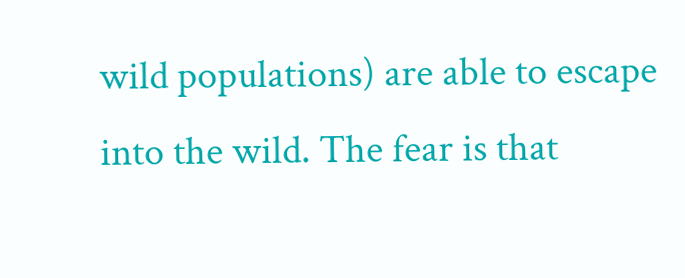wild populations) are able to escape into the wild. The fear is that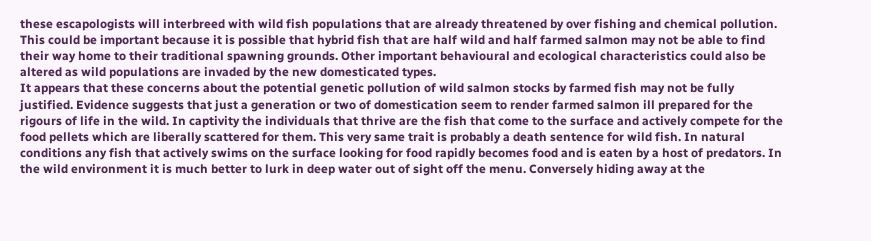these escapologists will interbreed with wild fish populations that are already threatened by over fishing and chemical pollution. This could be important because it is possible that hybrid fish that are half wild and half farmed salmon may not be able to find their way home to their traditional spawning grounds. Other important behavioural and ecological characteristics could also be altered as wild populations are invaded by the new domesticated types.
It appears that these concerns about the potential genetic pollution of wild salmon stocks by farmed fish may not be fully justified. Evidence suggests that just a generation or two of domestication seem to render farmed salmon ill prepared for the rigours of life in the wild. In captivity the individuals that thrive are the fish that come to the surface and actively compete for the food pellets which are liberally scattered for them. This very same trait is probably a death sentence for wild fish. In natural conditions any fish that actively swims on the surface looking for food rapidly becomes food and is eaten by a host of predators. In the wild environment it is much better to lurk in deep water out of sight off the menu. Conversely hiding away at the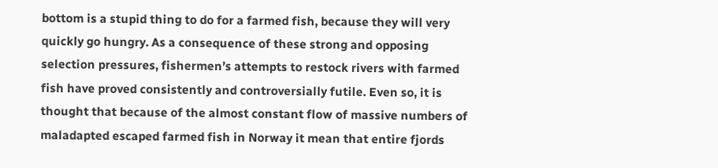bottom is a stupid thing to do for a farmed fish, because they will very quickly go hungry. As a consequence of these strong and opposing selection pressures, fishermen’s attempts to restock rivers with farmed fish have proved consistently and controversially futile. Even so, it is thought that because of the almost constant flow of massive numbers of maladapted escaped farmed fish in Norway it mean that entire fjords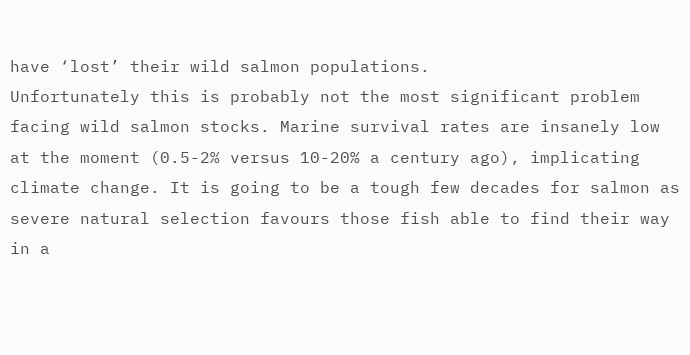have ‘lost’ their wild salmon populations.
Unfortunately this is probably not the most significant problem facing wild salmon stocks. Marine survival rates are insanely low at the moment (0.5-2% versus 10-20% a century ago), implicating climate change. It is going to be a tough few decades for salmon as severe natural selection favours those fish able to find their way in a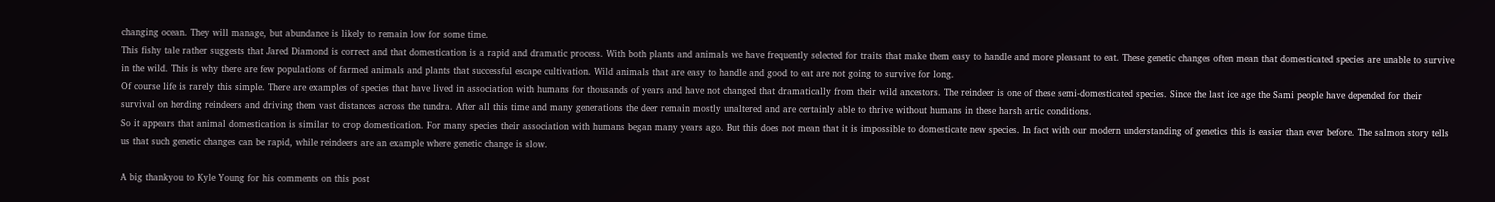changing ocean. They will manage, but abundance is likely to remain low for some time.
This fishy tale rather suggests that Jared Diamond is correct and that domestication is a rapid and dramatic process. With both plants and animals we have frequently selected for traits that make them easy to handle and more pleasant to eat. These genetic changes often mean that domesticated species are unable to survive in the wild. This is why there are few populations of farmed animals and plants that successful escape cultivation. Wild animals that are easy to handle and good to eat are not going to survive for long.
Of course life is rarely this simple. There are examples of species that have lived in association with humans for thousands of years and have not changed that dramatically from their wild ancestors. The reindeer is one of these semi-domesticated species. Since the last ice age the Sami people have depended for their survival on herding reindeers and driving them vast distances across the tundra. After all this time and many generations the deer remain mostly unaltered and are certainly able to thrive without humans in these harsh artic conditions.
So it appears that animal domestication is similar to crop domestication. For many species their association with humans began many years ago. But this does not mean that it is impossible to domesticate new species. In fact with our modern understanding of genetics this is easier than ever before. The salmon story tells us that such genetic changes can be rapid, while reindeers are an example where genetic change is slow.

A big thankyou to Kyle Young for his comments on this post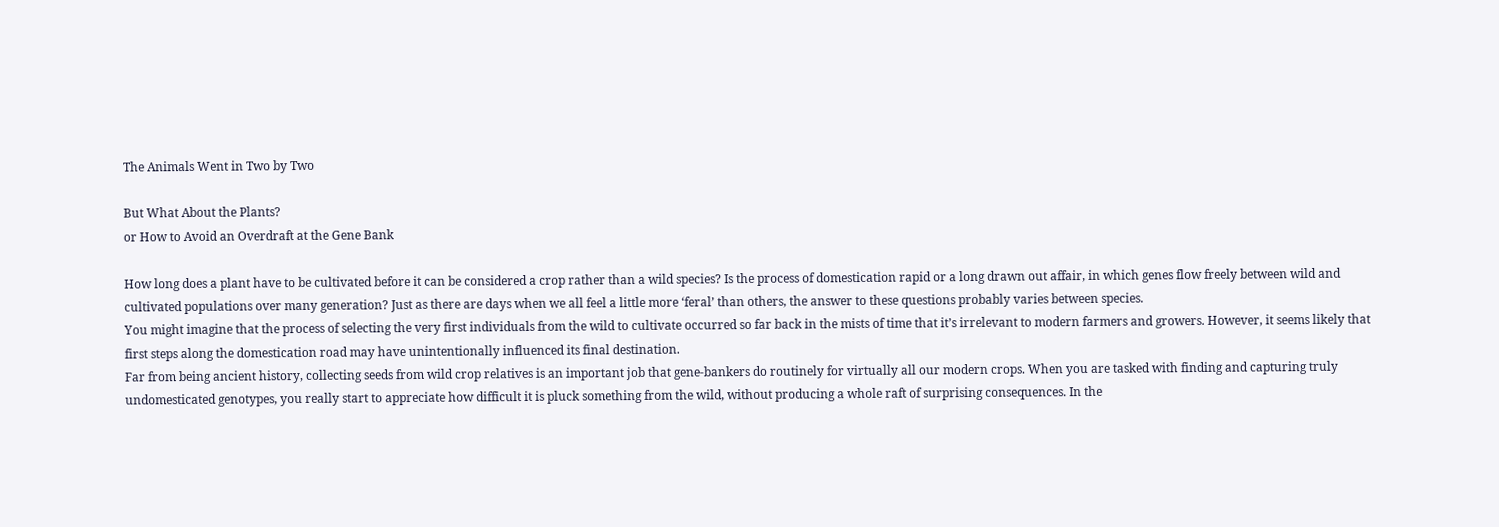The Animals Went in Two by Two

But What About the Plants?
or How to Avoid an Overdraft at the Gene Bank

How long does a plant have to be cultivated before it can be considered a crop rather than a wild species? Is the process of domestication rapid or a long drawn out affair, in which genes flow freely between wild and cultivated populations over many generation? Just as there are days when we all feel a little more ‘feral’ than others, the answer to these questions probably varies between species.
You might imagine that the process of selecting the very first individuals from the wild to cultivate occurred so far back in the mists of time that it’s irrelevant to modern farmers and growers. However, it seems likely that first steps along the domestication road may have unintentionally influenced its final destination.
Far from being ancient history, collecting seeds from wild crop relatives is an important job that gene-bankers do routinely for virtually all our modern crops. When you are tasked with finding and capturing truly undomesticated genotypes, you really start to appreciate how difficult it is pluck something from the wild, without producing a whole raft of surprising consequences. In the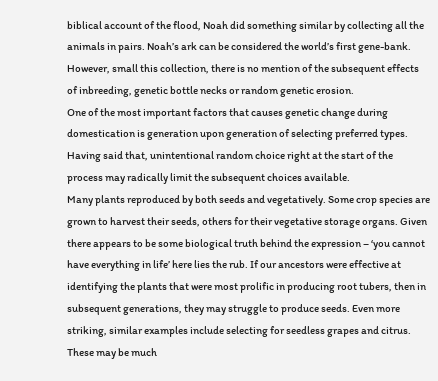biblical account of the flood, Noah did something similar by collecting all the animals in pairs. Noah’s ark can be considered the world’s first gene-bank. However, small this collection, there is no mention of the subsequent effects of inbreeding, genetic bottle necks or random genetic erosion.
One of the most important factors that causes genetic change during domestication is generation upon generation of selecting preferred types. Having said that, unintentional random choice right at the start of the process may radically limit the subsequent choices available.
Many plants reproduced by both seeds and vegetatively. Some crop species are grown to harvest their seeds, others for their vegetative storage organs. Given there appears to be some biological truth behind the expression – ‘you cannot have everything in life’ here lies the rub. If our ancestors were effective at identifying the plants that were most prolific in producing root tubers, then in subsequent generations, they may struggle to produce seeds. Even more striking, similar examples include selecting for seedless grapes and citrus. These may be much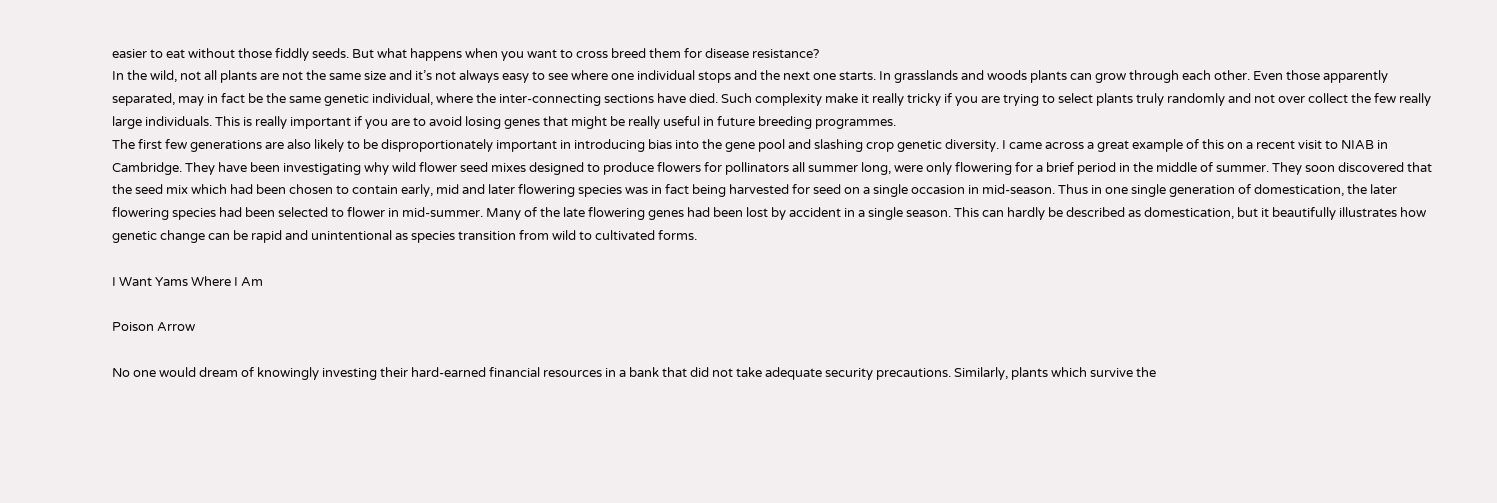easier to eat without those fiddly seeds. But what happens when you want to cross breed them for disease resistance?
In the wild, not all plants are not the same size and it’s not always easy to see where one individual stops and the next one starts. In grasslands and woods plants can grow through each other. Even those apparently separated, may in fact be the same genetic individual, where the inter-connecting sections have died. Such complexity make it really tricky if you are trying to select plants truly randomly and not over collect the few really large individuals. This is really important if you are to avoid losing genes that might be really useful in future breeding programmes.
The first few generations are also likely to be disproportionately important in introducing bias into the gene pool and slashing crop genetic diversity. I came across a great example of this on a recent visit to NIAB in Cambridge. They have been investigating why wild flower seed mixes designed to produce flowers for pollinators all summer long, were only flowering for a brief period in the middle of summer. They soon discovered that the seed mix which had been chosen to contain early, mid and later flowering species was in fact being harvested for seed on a single occasion in mid-season. Thus in one single generation of domestication, the later flowering species had been selected to flower in mid-summer. Many of the late flowering genes had been lost by accident in a single season. This can hardly be described as domestication, but it beautifully illustrates how genetic change can be rapid and unintentional as species transition from wild to cultivated forms.

I Want Yams Where I Am

Poison Arrow

No one would dream of knowingly investing their hard-earned financial resources in a bank that did not take adequate security precautions. Similarly, plants which survive the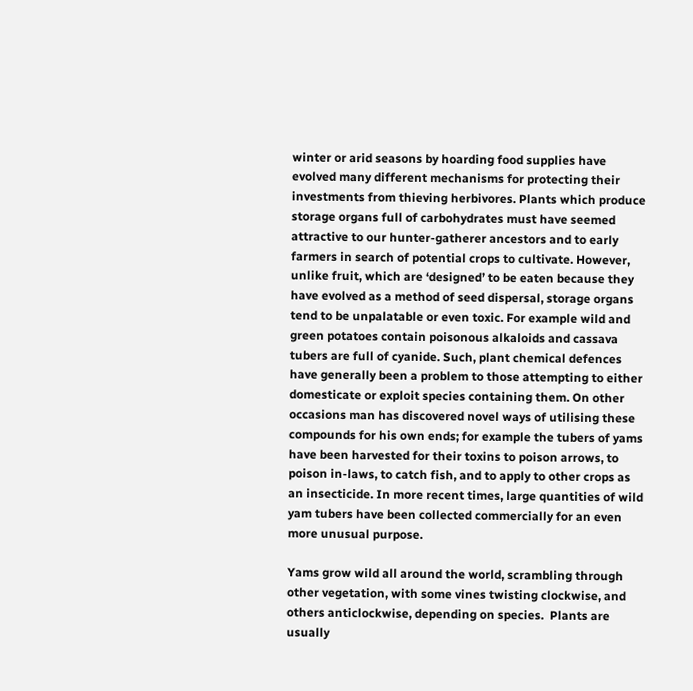winter or arid seasons by hoarding food supplies have evolved many different mechanisms for protecting their investments from thieving herbivores. Plants which produce storage organs full of carbohydrates must have seemed attractive to our hunter-gatherer ancestors and to early farmers in search of potential crops to cultivate. However, unlike fruit, which are ‘designed’ to be eaten because they have evolved as a method of seed dispersal, storage organs tend to be unpalatable or even toxic. For example wild and green potatoes contain poisonous alkaloids and cassava tubers are full of cyanide. Such, plant chemical defences have generally been a problem to those attempting to either domesticate or exploit species containing them. On other occasions man has discovered novel ways of utilising these compounds for his own ends; for example the tubers of yams have been harvested for their toxins to poison arrows, to poison in-laws, to catch fish, and to apply to other crops as an insecticide. In more recent times, large quantities of wild yam tubers have been collected commercially for an even more unusual purpose.

Yams grow wild all around the world, scrambling through other vegetation, with some vines twisting clockwise, and others anticlockwise, depending on species.  Plants are usually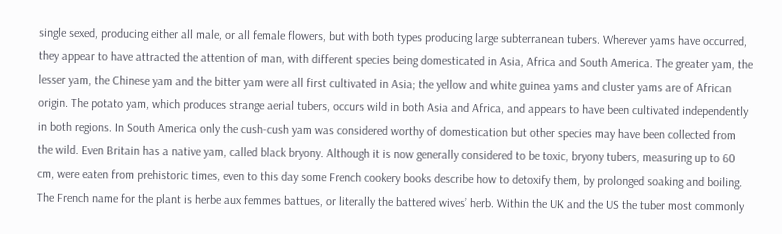single sexed, producing either all male, or all female flowers, but with both types producing large subterranean tubers. Wherever yams have occurred, they appear to have attracted the attention of man, with different species being domesticated in Asia, Africa and South America. The greater yam, the lesser yam, the Chinese yam and the bitter yam were all first cultivated in Asia; the yellow and white guinea yams and cluster yams are of African origin. The potato yam, which produces strange aerial tubers, occurs wild in both Asia and Africa, and appears to have been cultivated independently in both regions. In South America only the cush-cush yam was considered worthy of domestication but other species may have been collected from the wild. Even Britain has a native yam, called black bryony. Although it is now generally considered to be toxic, bryony tubers, measuring up to 60 cm, were eaten from prehistoric times, even to this day some French cookery books describe how to detoxify them, by prolonged soaking and boiling. The French name for the plant is herbe aux femmes battues, or literally the battered wives’ herb. Within the UK and the US the tuber most commonly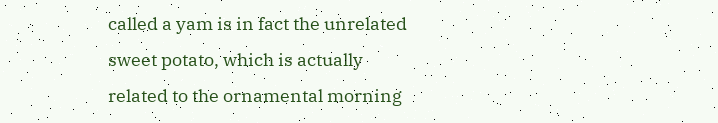called a yam is in fact the unrelated sweet potato, which is actually related to the ornamental morning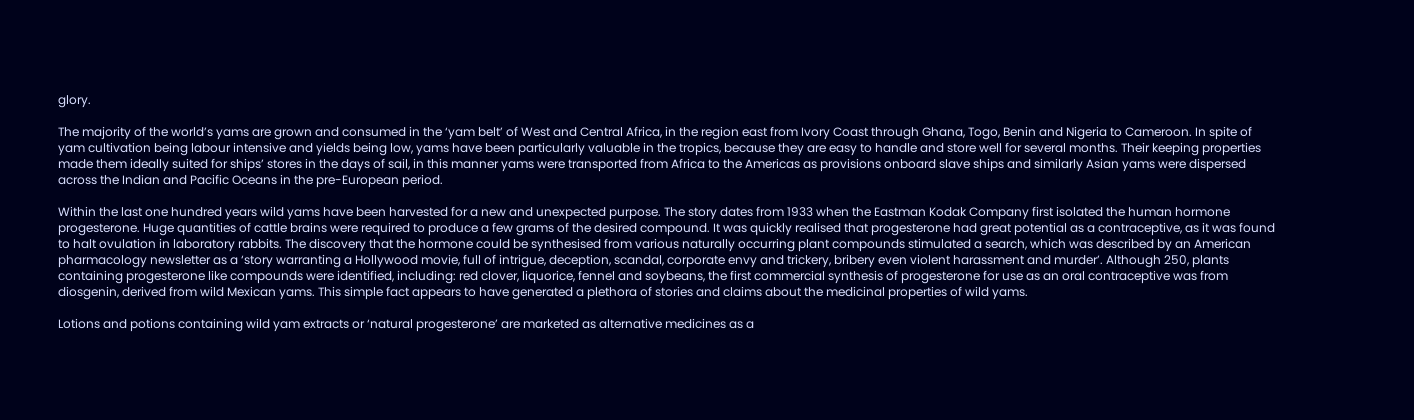glory.

The majority of the world’s yams are grown and consumed in the ‘yam belt’ of West and Central Africa, in the region east from Ivory Coast through Ghana, Togo, Benin and Nigeria to Cameroon. In spite of yam cultivation being labour intensive and yields being low, yams have been particularly valuable in the tropics, because they are easy to handle and store well for several months. Their keeping properties made them ideally suited for ships’ stores in the days of sail, in this manner yams were transported from Africa to the Americas as provisions onboard slave ships and similarly Asian yams were dispersed across the Indian and Pacific Oceans in the pre-European period.

Within the last one hundred years wild yams have been harvested for a new and unexpected purpose. The story dates from 1933 when the Eastman Kodak Company first isolated the human hormone progesterone. Huge quantities of cattle brains were required to produce a few grams of the desired compound. It was quickly realised that progesterone had great potential as a contraceptive, as it was found to halt ovulation in laboratory rabbits. The discovery that the hormone could be synthesised from various naturally occurring plant compounds stimulated a search, which was described by an American pharmacology newsletter as a ‘story warranting a Hollywood movie, full of intrigue, deception, scandal, corporate envy and trickery, bribery even violent harassment and murder’. Although 250, plants containing progesterone like compounds were identified, including: red clover, liquorice, fennel and soybeans, the first commercial synthesis of progesterone for use as an oral contraceptive was from diosgenin, derived from wild Mexican yams. This simple fact appears to have generated a plethora of stories and claims about the medicinal properties of wild yams.

Lotions and potions containing wild yam extracts or ‘natural progesterone’ are marketed as alternative medicines as a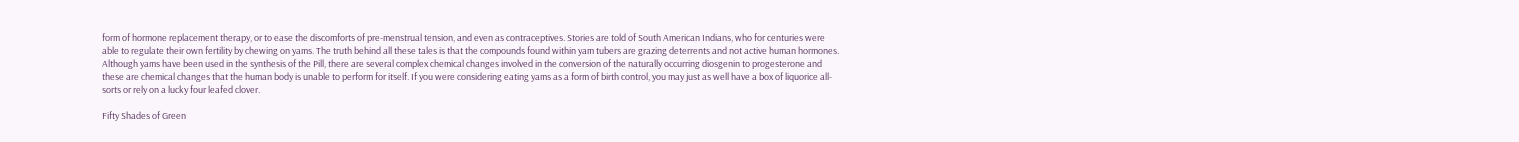form of hormone replacement therapy, or to ease the discomforts of pre-menstrual tension, and even as contraceptives. Stories are told of South American Indians, who for centuries were able to regulate their own fertility by chewing on yams. The truth behind all these tales is that the compounds found within yam tubers are grazing deterrents and not active human hormones. Although yams have been used in the synthesis of the Pill, there are several complex chemical changes involved in the conversion of the naturally occurring diosgenin to progesterone and these are chemical changes that the human body is unable to perform for itself. If you were considering eating yams as a form of birth control, you may just as well have a box of liquorice all-sorts or rely on a lucky four leafed clover.

Fifty Shades of Green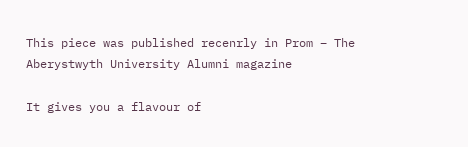This piece was published recenrly in Prom – The Aberystwyth University Alumni magazine

It gives you a flavour of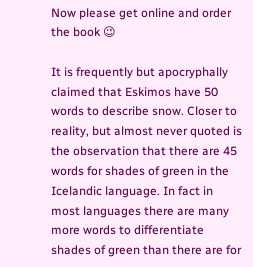Now please get online and order the book 😉

It is frequently but apocryphally claimed that Eskimos have 50 words to describe snow. Closer to reality, but almost never quoted is the observation that there are 45 words for shades of green in the Icelandic language. In fact in most languages there are many more words to differentiate shades of green than there are for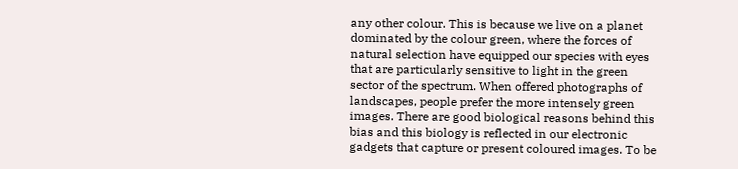any other colour. This is because we live on a planet dominated by the colour green, where the forces of natural selection have equipped our species with eyes that are particularly sensitive to light in the green sector of the spectrum. When offered photographs of landscapes, people prefer the more intensely green images. There are good biological reasons behind this bias and this biology is reflected in our electronic gadgets that capture or present coloured images. To be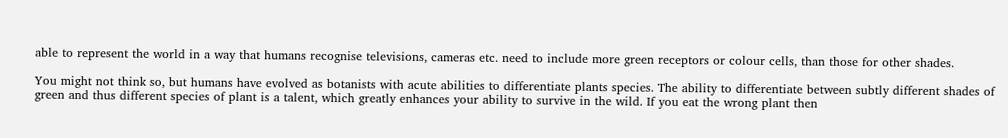able to represent the world in a way that humans recognise televisions, cameras etc. need to include more green receptors or colour cells, than those for other shades.

You might not think so, but humans have evolved as botanists with acute abilities to differentiate plants species. The ability to differentiate between subtly different shades of green and thus different species of plant is a talent, which greatly enhances your ability to survive in the wild. If you eat the wrong plant then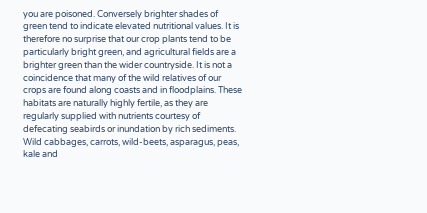you are poisoned. Conversely brighter shades of green tend to indicate elevated nutritional values. It is therefore no surprise that our crop plants tend to be particularly bright green, and agricultural fields are a brighter green than the wider countryside. It is not a coincidence that many of the wild relatives of our crops are found along coasts and in floodplains. These habitats are naturally highly fertile, as they are regularly supplied with nutrients courtesy of defecating seabirds or inundation by rich sediments. Wild cabbages, carrots, wild-beets, asparagus, peas, kale and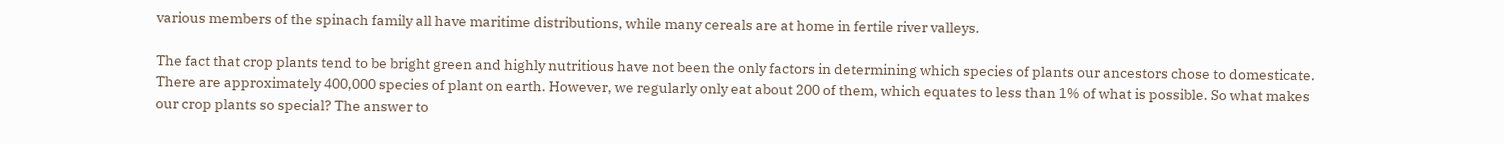various members of the spinach family all have maritime distributions, while many cereals are at home in fertile river valleys.

The fact that crop plants tend to be bright green and highly nutritious have not been the only factors in determining which species of plants our ancestors chose to domesticate. There are approximately 400,000 species of plant on earth. However, we regularly only eat about 200 of them, which equates to less than 1% of what is possible. So what makes our crop plants so special? The answer to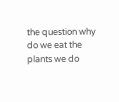the question why do we eat the plants we do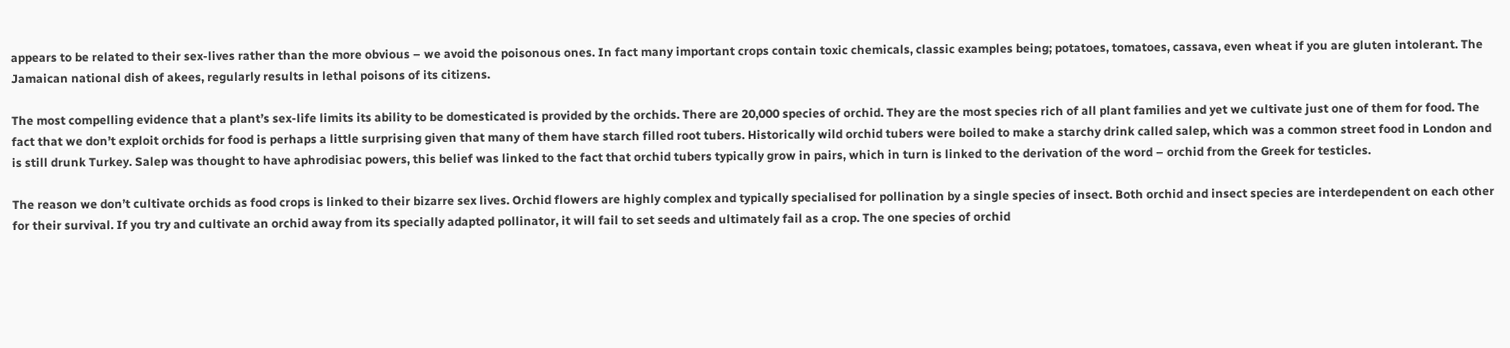appears to be related to their sex-lives rather than the more obvious – we avoid the poisonous ones. In fact many important crops contain toxic chemicals, classic examples being; potatoes, tomatoes, cassava, even wheat if you are gluten intolerant. The Jamaican national dish of akees, regularly results in lethal poisons of its citizens.

The most compelling evidence that a plant’s sex-life limits its ability to be domesticated is provided by the orchids. There are 20,000 species of orchid. They are the most species rich of all plant families and yet we cultivate just one of them for food. The fact that we don’t exploit orchids for food is perhaps a little surprising given that many of them have starch filled root tubers. Historically wild orchid tubers were boiled to make a starchy drink called salep, which was a common street food in London and is still drunk Turkey. Salep was thought to have aphrodisiac powers, this belief was linked to the fact that orchid tubers typically grow in pairs, which in turn is linked to the derivation of the word – orchid from the Greek for testicles.

The reason we don’t cultivate orchids as food crops is linked to their bizarre sex lives. Orchid flowers are highly complex and typically specialised for pollination by a single species of insect. Both orchid and insect species are interdependent on each other for their survival. If you try and cultivate an orchid away from its specially adapted pollinator, it will fail to set seeds and ultimately fail as a crop. The one species of orchid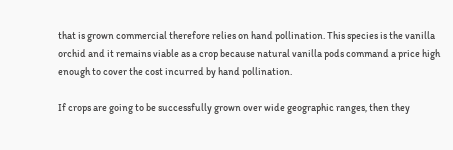that is grown commercial therefore relies on hand pollination. This species is the vanilla orchid and it remains viable as a crop because natural vanilla pods command a price high enough to cover the cost incurred by hand pollination.

If crops are going to be successfully grown over wide geographic ranges, then they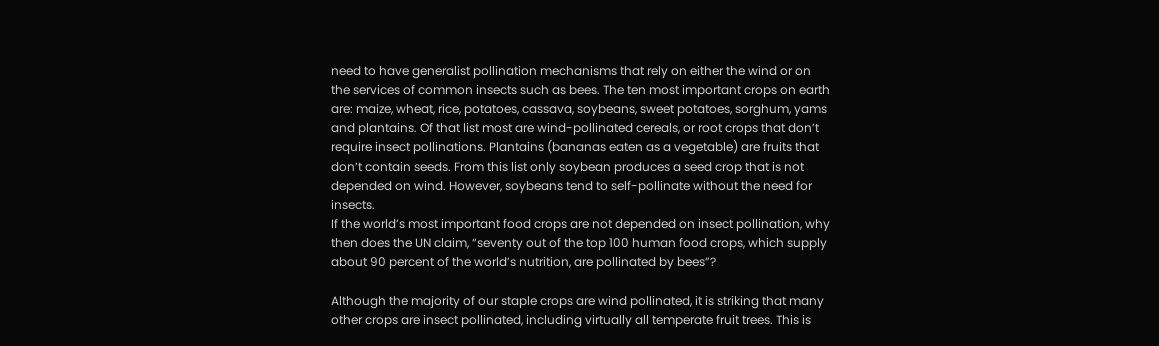need to have generalist pollination mechanisms that rely on either the wind or on the services of common insects such as bees. The ten most important crops on earth are: maize, wheat, rice, potatoes, cassava, soybeans, sweet potatoes, sorghum, yams and plantains. Of that list most are wind-pollinated cereals, or root crops that don’t require insect pollinations. Plantains (bananas eaten as a vegetable) are fruits that don’t contain seeds. From this list only soybean produces a seed crop that is not depended on wind. However, soybeans tend to self-pollinate without the need for insects.
If the world’s most important food crops are not depended on insect pollination, why then does the UN claim, “seventy out of the top 100 human food crops, which supply about 90 percent of the world’s nutrition, are pollinated by bees”?

Although the majority of our staple crops are wind pollinated, it is striking that many other crops are insect pollinated, including virtually all temperate fruit trees. This is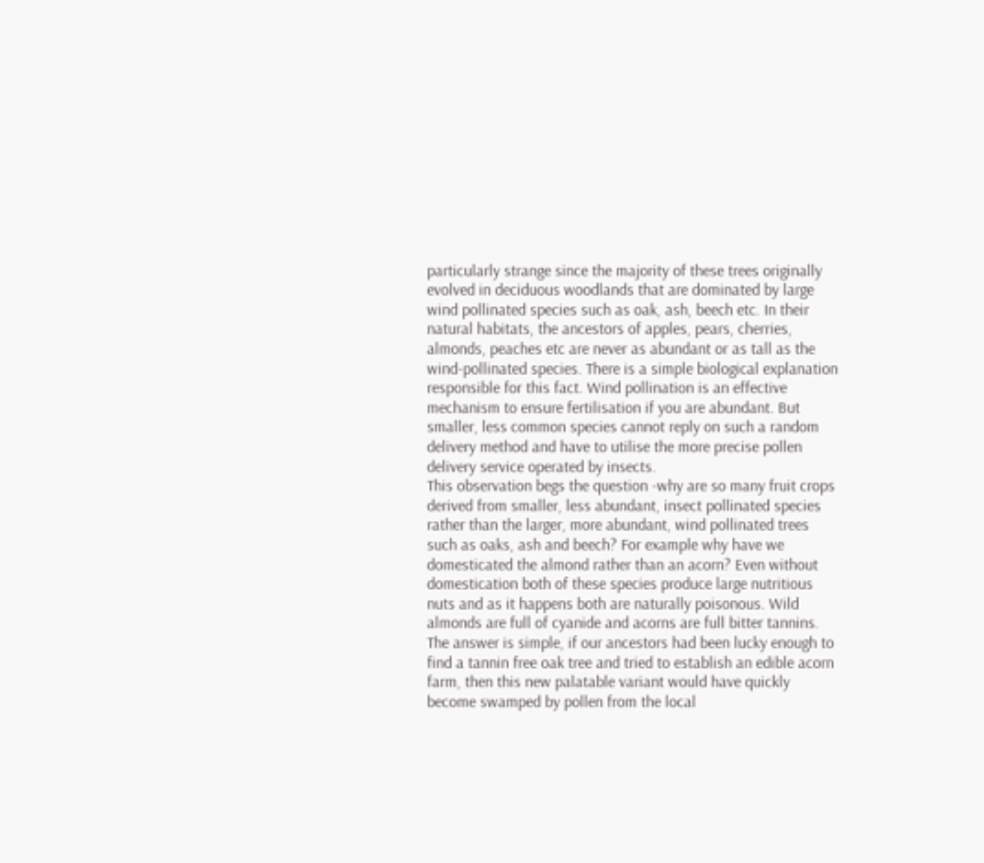particularly strange since the majority of these trees originally evolved in deciduous woodlands that are dominated by large wind pollinated species such as oak, ash, beech etc. In their natural habitats, the ancestors of apples, pears, cherries, almonds, peaches etc are never as abundant or as tall as the wind-pollinated species. There is a simple biological explanation responsible for this fact. Wind pollination is an effective mechanism to ensure fertilisation if you are abundant. But smaller, less common species cannot reply on such a random delivery method and have to utilise the more precise pollen delivery service operated by insects.
This observation begs the question -why are so many fruit crops derived from smaller, less abundant, insect pollinated species rather than the larger, more abundant, wind pollinated trees such as oaks, ash and beech? For example why have we domesticated the almond rather than an acorn? Even without domestication both of these species produce large nutritious nuts and as it happens both are naturally poisonous. Wild almonds are full of cyanide and acorns are full bitter tannins. The answer is simple, if our ancestors had been lucky enough to find a tannin free oak tree and tried to establish an edible acorn farm, then this new palatable variant would have quickly become swamped by pollen from the local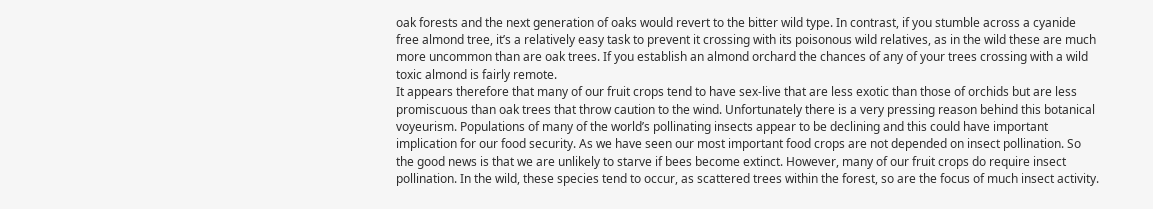oak forests and the next generation of oaks would revert to the bitter wild type. In contrast, if you stumble across a cyanide free almond tree, it’s a relatively easy task to prevent it crossing with its poisonous wild relatives, as in the wild these are much more uncommon than are oak trees. If you establish an almond orchard the chances of any of your trees crossing with a wild toxic almond is fairly remote.
It appears therefore that many of our fruit crops tend to have sex-live that are less exotic than those of orchids but are less promiscuous than oak trees that throw caution to the wind. Unfortunately there is a very pressing reason behind this botanical voyeurism. Populations of many of the world’s pollinating insects appear to be declining and this could have important implication for our food security. As we have seen our most important food crops are not depended on insect pollination. So the good news is that we are unlikely to starve if bees become extinct. However, many of our fruit crops do require insect pollination. In the wild, these species tend to occur, as scattered trees within the forest, so are the focus of much insect activity.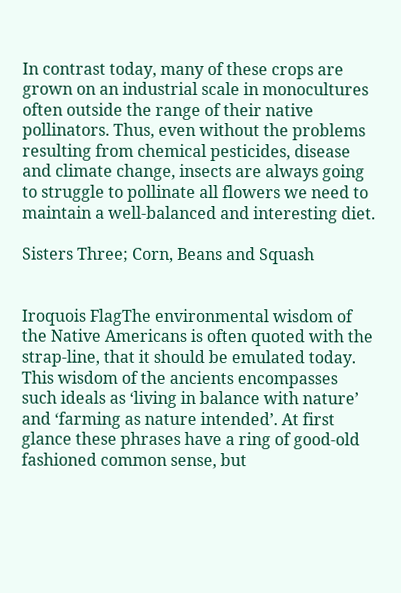In contrast today, many of these crops are grown on an industrial scale in monocultures often outside the range of their native pollinators. Thus, even without the problems resulting from chemical pesticides, disease and climate change, insects are always going to struggle to pollinate all flowers we need to maintain a well-balanced and interesting diet.

Sisters Three; Corn, Beans and Squash


Iroquois FlagThe environmental wisdom of the Native Americans is often quoted with the strap-line, that it should be emulated today. This wisdom of the ancients encompasses such ideals as ‘living in balance with nature’ and ‘farming as nature intended’. At first glance these phrases have a ring of good-old fashioned common sense, but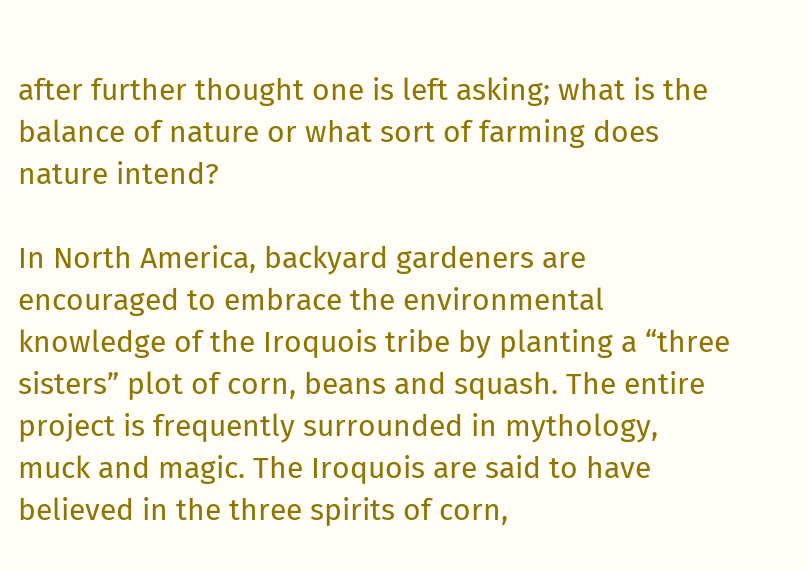after further thought one is left asking; what is the balance of nature or what sort of farming does nature intend?

In North America, backyard gardeners are encouraged to embrace the environmental knowledge of the Iroquois tribe by planting a “three sisters” plot of corn, beans and squash. The entire project is frequently surrounded in mythology, muck and magic. The Iroquois are said to have believed in the three spirits of corn,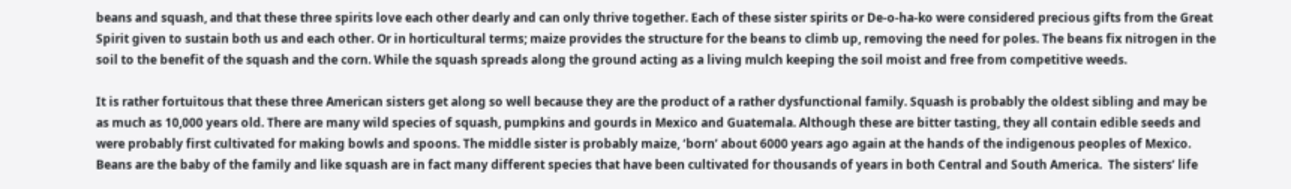beans and squash, and that these three spirits love each other dearly and can only thrive together. Each of these sister spirits or De-o-ha-ko were considered precious gifts from the Great Spirit given to sustain both us and each other. Or in horticultural terms; maize provides the structure for the beans to climb up, removing the need for poles. The beans fix nitrogen in the soil to the benefit of the squash and the corn. While the squash spreads along the ground acting as a living mulch keeping the soil moist and free from competitive weeds.

It is rather fortuitous that these three American sisters get along so well because they are the product of a rather dysfunctional family. Squash is probably the oldest sibling and may be as much as 10,000 years old. There are many wild species of squash, pumpkins and gourds in Mexico and Guatemala. Although these are bitter tasting, they all contain edible seeds and were probably first cultivated for making bowls and spoons. The middle sister is probably maize, ‘born’ about 6000 years ago again at the hands of the indigenous peoples of Mexico. Beans are the baby of the family and like squash are in fact many different species that have been cultivated for thousands of years in both Central and South America.  The sisters’ life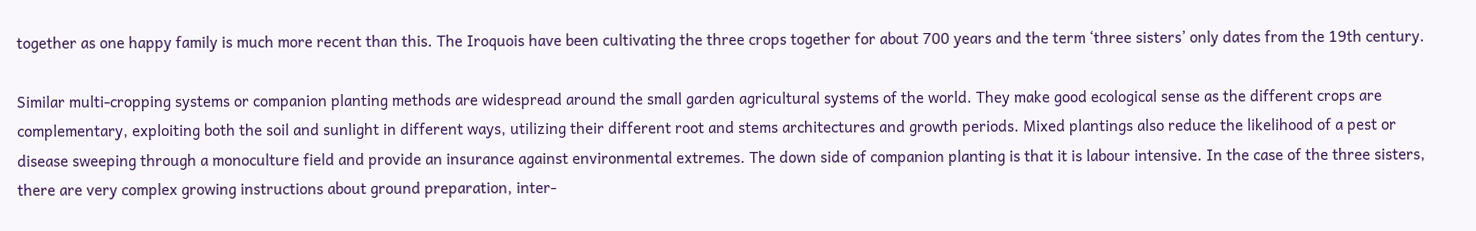together as one happy family is much more recent than this. The Iroquois have been cultivating the three crops together for about 700 years and the term ‘three sisters’ only dates from the 19th century.

Similar multi-cropping systems or companion planting methods are widespread around the small garden agricultural systems of the world. They make good ecological sense as the different crops are complementary, exploiting both the soil and sunlight in different ways, utilizing their different root and stems architectures and growth periods. Mixed plantings also reduce the likelihood of a pest or disease sweeping through a monoculture field and provide an insurance against environmental extremes. The down side of companion planting is that it is labour intensive. In the case of the three sisters, there are very complex growing instructions about ground preparation, inter-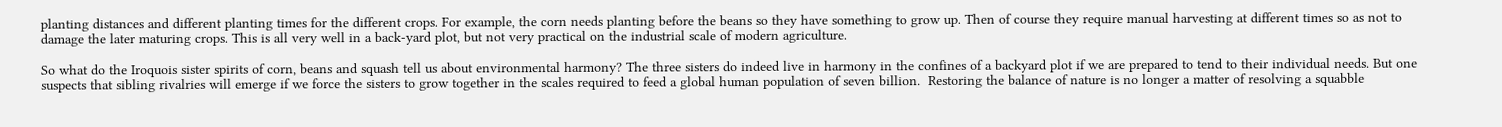planting distances and different planting times for the different crops. For example, the corn needs planting before the beans so they have something to grow up. Then of course they require manual harvesting at different times so as not to damage the later maturing crops. This is all very well in a back-yard plot, but not very practical on the industrial scale of modern agriculture.

So what do the Iroquois sister spirits of corn, beans and squash tell us about environmental harmony? The three sisters do indeed live in harmony in the confines of a backyard plot if we are prepared to tend to their individual needs. But one suspects that sibling rivalries will emerge if we force the sisters to grow together in the scales required to feed a global human population of seven billion.  Restoring the balance of nature is no longer a matter of resolving a squabble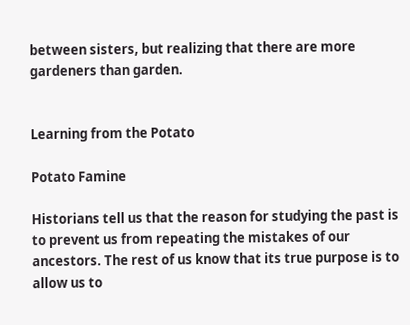between sisters, but realizing that there are more gardeners than garden.


Learning from the Potato

Potato Famine

Historians tell us that the reason for studying the past is to prevent us from repeating the mistakes of our ancestors. The rest of us know that its true purpose is to allow us to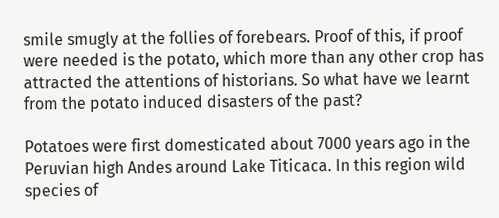smile smugly at the follies of forebears. Proof of this, if proof were needed is the potato, which more than any other crop has attracted the attentions of historians. So what have we learnt from the potato induced disasters of the past?

Potatoes were first domesticated about 7000 years ago in the Peruvian high Andes around Lake Titicaca. In this region wild species of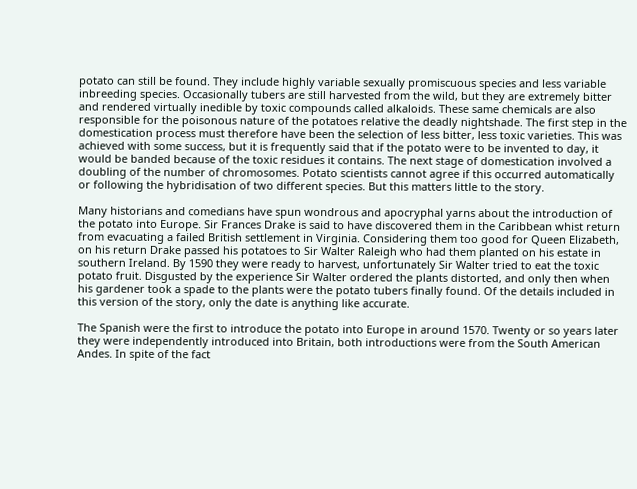potato can still be found. They include highly variable sexually promiscuous species and less variable inbreeding species. Occasionally tubers are still harvested from the wild, but they are extremely bitter and rendered virtually inedible by toxic compounds called alkaloids. These same chemicals are also responsible for the poisonous nature of the potatoes relative the deadly nightshade. The first step in the domestication process must therefore have been the selection of less bitter, less toxic varieties. This was achieved with some success, but it is frequently said that if the potato were to be invented to day, it would be banded because of the toxic residues it contains. The next stage of domestication involved a doubling of the number of chromosomes. Potato scientists cannot agree if this occurred automatically or following the hybridisation of two different species. But this matters little to the story.

Many historians and comedians have spun wondrous and apocryphal yarns about the introduction of the potato into Europe. Sir Frances Drake is said to have discovered them in the Caribbean whist return from evacuating a failed British settlement in Virginia. Considering them too good for Queen Elizabeth, on his return Drake passed his potatoes to Sir Walter Raleigh who had them planted on his estate in southern Ireland. By 1590 they were ready to harvest, unfortunately Sir Walter tried to eat the toxic potato fruit. Disgusted by the experience Sir Walter ordered the plants distorted, and only then when his gardener took a spade to the plants were the potato tubers finally found. Of the details included in this version of the story, only the date is anything like accurate.

The Spanish were the first to introduce the potato into Europe in around 1570. Twenty or so years later they were independently introduced into Britain, both introductions were from the South American Andes. In spite of the fact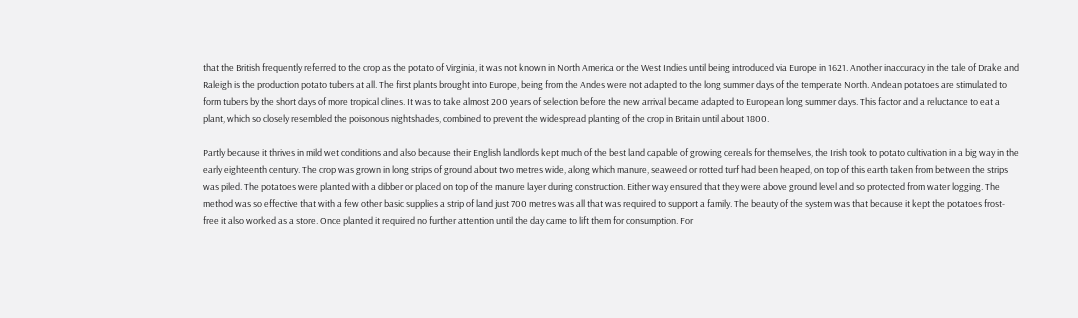that the British frequently referred to the crop as the potato of Virginia, it was not known in North America or the West Indies until being introduced via Europe in 1621. Another inaccuracy in the tale of Drake and Raleigh is the production potato tubers at all. The first plants brought into Europe, being from the Andes were not adapted to the long summer days of the temperate North. Andean potatoes are stimulated to form tubers by the short days of more tropical clines. It was to take almost 200 years of selection before the new arrival became adapted to European long summer days. This factor and a reluctance to eat a plant, which so closely resembled the poisonous nightshades, combined to prevent the widespread planting of the crop in Britain until about 1800.

Partly because it thrives in mild wet conditions and also because their English landlords kept much of the best land capable of growing cereals for themselves, the Irish took to potato cultivation in a big way in the early eighteenth century. The crop was grown in long strips of ground about two metres wide, along which manure, seaweed or rotted turf had been heaped, on top of this earth taken from between the strips was piled. The potatoes were planted with a dibber or placed on top of the manure layer during construction. Either way ensured that they were above ground level and so protected from water logging. The method was so effective that with a few other basic supplies a strip of land just 700 metres was all that was required to support a family. The beauty of the system was that because it kept the potatoes frost-free it also worked as a store. Once planted it required no further attention until the day came to lift them for consumption. For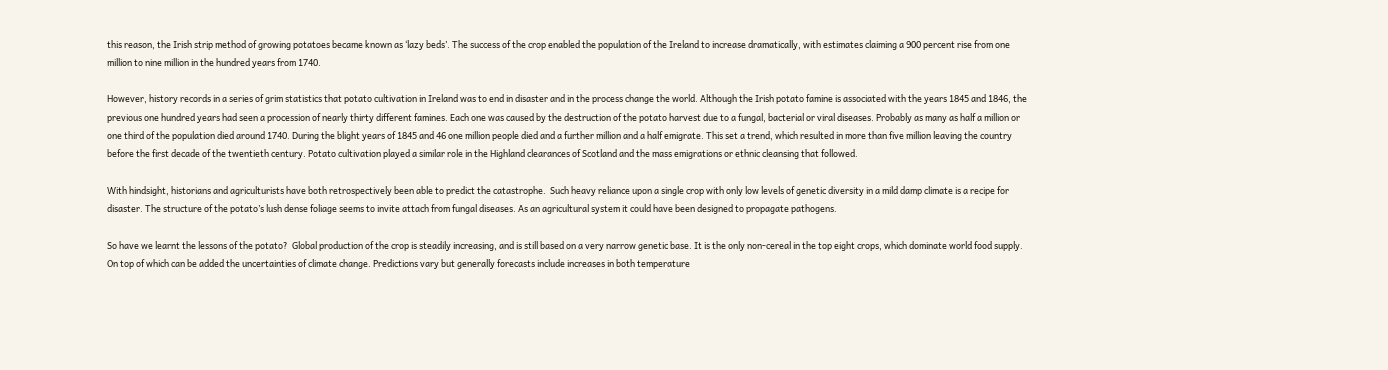this reason, the Irish strip method of growing potatoes became known as ‘lazy beds’. The success of the crop enabled the population of the Ireland to increase dramatically, with estimates claiming a 900 percent rise from one million to nine million in the hundred years from 1740.

However, history records in a series of grim statistics that potato cultivation in Ireland was to end in disaster and in the process change the world. Although the Irish potato famine is associated with the years 1845 and 1846, the previous one hundred years had seen a procession of nearly thirty different famines. Each one was caused by the destruction of the potato harvest due to a fungal, bacterial or viral diseases. Probably as many as half a million or one third of the population died around 1740. During the blight years of 1845 and 46 one million people died and a further million and a half emigrate. This set a trend, which resulted in more than five million leaving the country before the first decade of the twentieth century. Potato cultivation played a similar role in the Highland clearances of Scotland and the mass emigrations or ethnic cleansing that followed.

With hindsight, historians and agriculturists have both retrospectively been able to predict the catastrophe.  Such heavy reliance upon a single crop with only low levels of genetic diversity in a mild damp climate is a recipe for disaster. The structure of the potato’s lush dense foliage seems to invite attach from fungal diseases. As an agricultural system it could have been designed to propagate pathogens.

So have we learnt the lessons of the potato?  Global production of the crop is steadily increasing, and is still based on a very narrow genetic base. It is the only non-cereal in the top eight crops, which dominate world food supply. On top of which can be added the uncertainties of climate change. Predictions vary but generally forecasts include increases in both temperature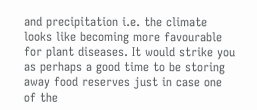and precipitation i.e. the climate looks like becoming more favourable for plant diseases. It would strike you as perhaps a good time to be storing away food reserves just in case one of the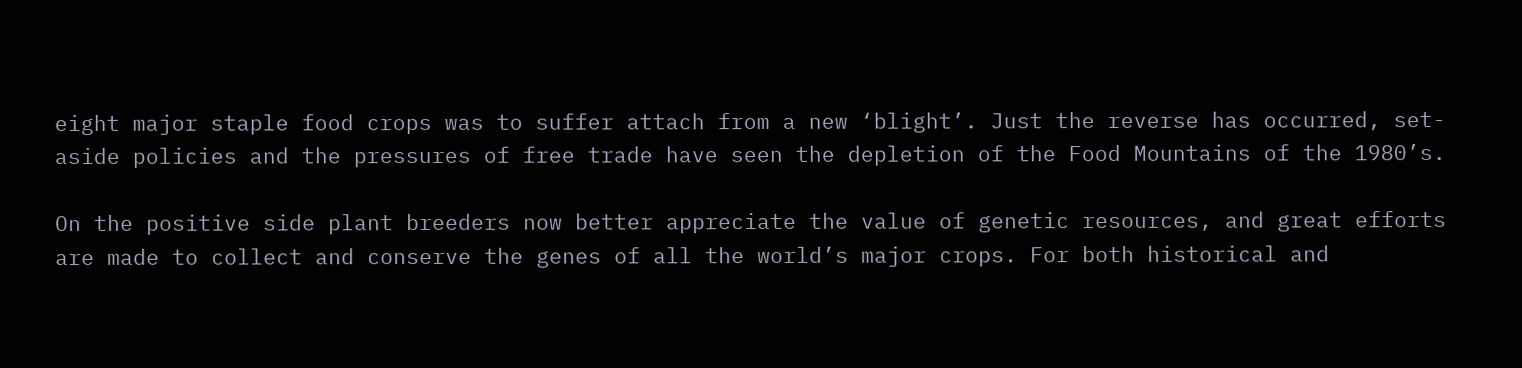eight major staple food crops was to suffer attach from a new ‘blight’. Just the reverse has occurred, set-aside policies and the pressures of free trade have seen the depletion of the Food Mountains of the 1980’s.

On the positive side plant breeders now better appreciate the value of genetic resources, and great efforts are made to collect and conserve the genes of all the world’s major crops. For both historical and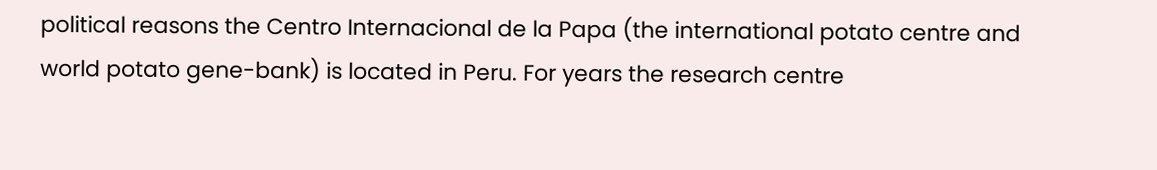political reasons the Centro Internacional de la Papa (the international potato centre and world potato gene-bank) is located in Peru. For years the research centre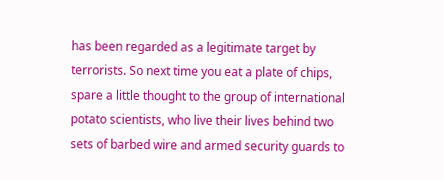has been regarded as a legitimate target by terrorists. So next time you eat a plate of chips, spare a little thought to the group of international potato scientists, who live their lives behind two sets of barbed wire and armed security guards to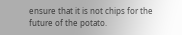ensure that it is not chips for the future of the potato.